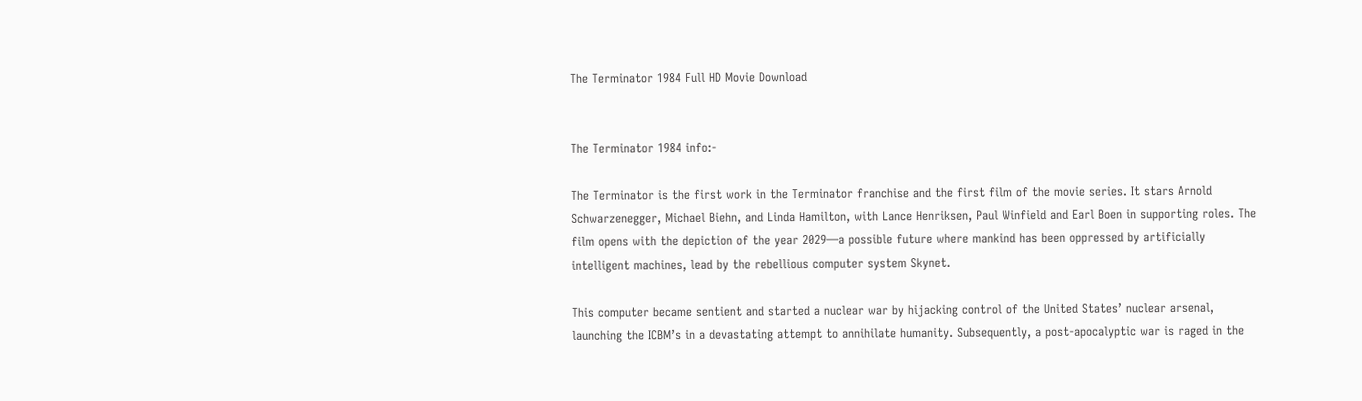The Terminator 1984 Full HD Movie Download


The Terminator 1984 info:-

The Terminator is the first work in the Terminator franchise and the first film of the movie series. It stars Arnold Schwarzenegger, Michael Biehn, and Linda Hamilton, with Lance Henriksen, Paul Winfield and Earl Boen in supporting roles. The film opens with the depiction of the year 2029—a possible future where mankind has been oppressed by artificially intelligent machines, lead by the rebellious computer system Skynet.

This computer became sentient and started a nuclear war by hijacking control of the United States’ nuclear arsenal, launching the ICBM’s in a devastating attempt to annihilate humanity. Subsequently, a post-apocalyptic war is raged in the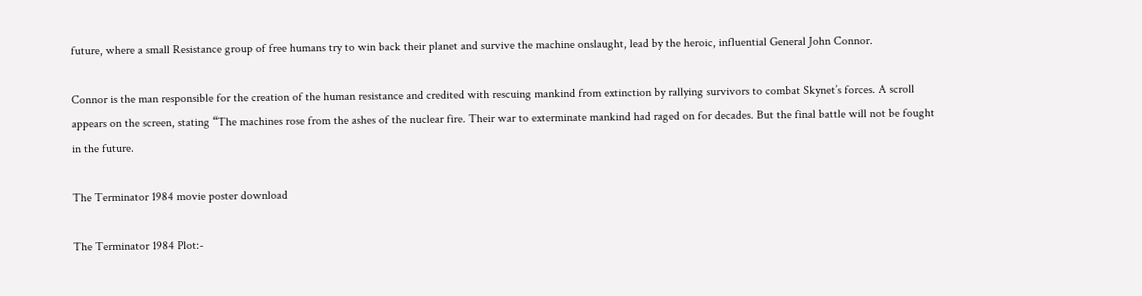future, where a small Resistance group of free humans try to win back their planet and survive the machine onslaught, lead by the heroic, influential General John Connor.

Connor is the man responsible for the creation of the human resistance and credited with rescuing mankind from extinction by rallying survivors to combat Skynet’s forces. A scroll appears on the screen, stating “The machines rose from the ashes of the nuclear fire. Their war to exterminate mankind had raged on for decades. But the final battle will not be fought in the future.

The Terminator 1984 movie poster download

The Terminator 1984 Plot:-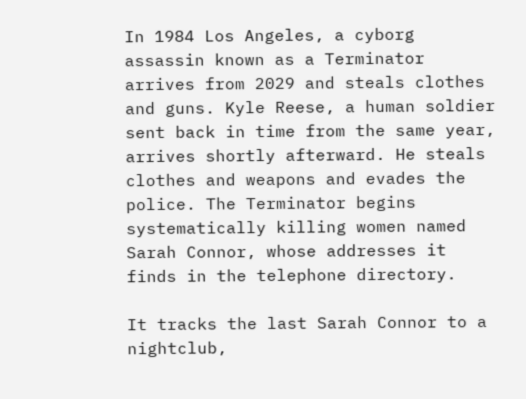In 1984 Los Angeles, a cyborg assassin known as a Terminator arrives from 2029 and steals clothes and guns. Kyle Reese, a human soldier sent back in time from the same year, arrives shortly afterward. He steals clothes and weapons and evades the police. The Terminator begins systematically killing women named Sarah Connor, whose addresses it finds in the telephone directory.

It tracks the last Sarah Connor to a nightclub,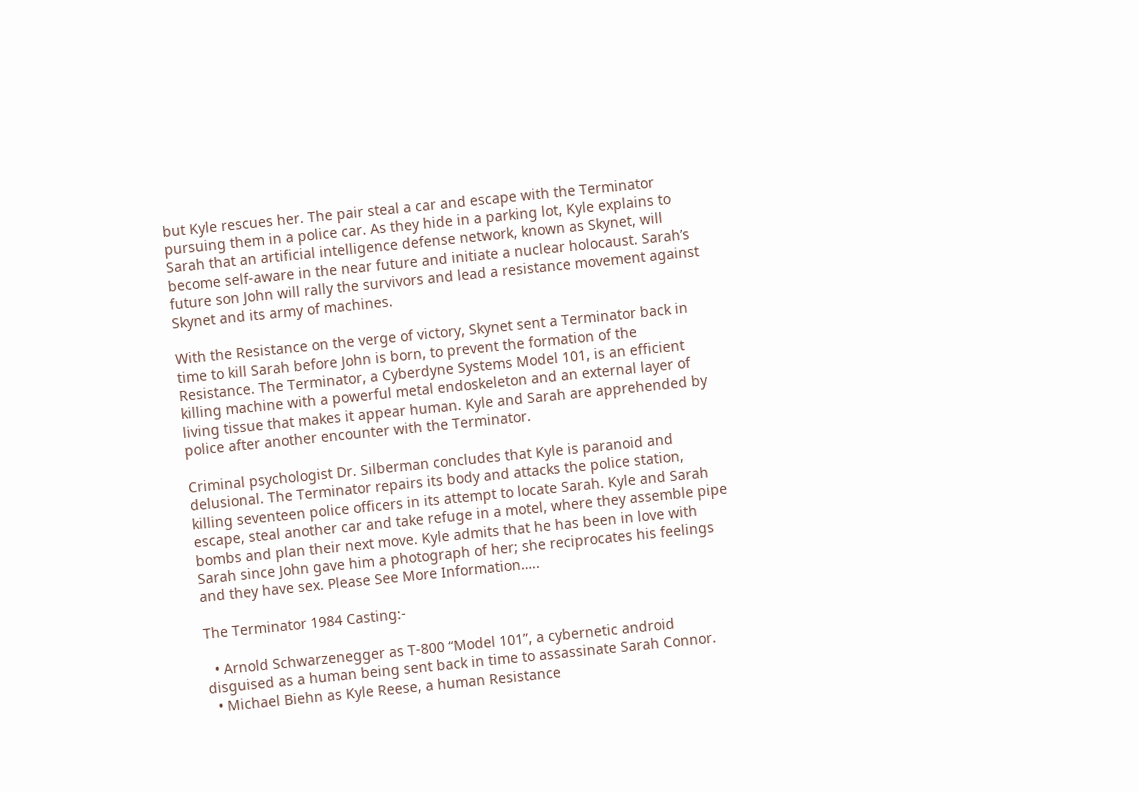but Kyle rescues her. The pair steal a car and escape with the Terminator pursuing them in a police car. As they hide in a parking lot, Kyle explains to Sarah that an artificial intelligence defense network, known as Skynet, will become self-aware in the near future and initiate a nuclear holocaust. Sarah’s future son John will rally the survivors and lead a resistance movement against Skynet and its army of machines.

With the Resistance on the verge of victory, Skynet sent a Terminator back in time to kill Sarah before John is born, to prevent the formation of the Resistance. The Terminator, a Cyberdyne Systems Model 101, is an efficient killing machine with a powerful metal endoskeleton and an external layer of living tissue that makes it appear human. Kyle and Sarah are apprehended by police after another encounter with the Terminator.

Criminal psychologist Dr. Silberman concludes that Kyle is paranoid and delusional. The Terminator repairs its body and attacks the police station, killing seventeen police officers in its attempt to locate Sarah. Kyle and Sarah escape, steal another car and take refuge in a motel, where they assemble pipe bombs and plan their next move. Kyle admits that he has been in love with Sarah since John gave him a photograph of her; she reciprocates his feelings and they have sex. Please See More Information…..

The Terminator 1984 Casting:-

  • Arnold Schwarzenegger as T-800 “Model 101”, a cybernetic android disguised as a human being sent back in time to assassinate Sarah Connor.
  • Michael Biehn as Kyle Reese, a human Resistance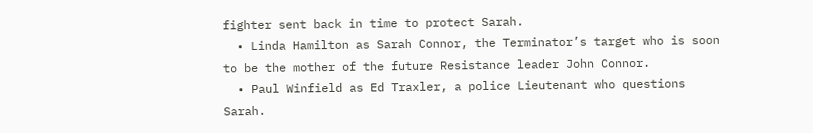fighter sent back in time to protect Sarah.
  • Linda Hamilton as Sarah Connor, the Terminator’s target who is soon to be the mother of the future Resistance leader John Connor.
  • Paul Winfield as Ed Traxler, a police Lieutenant who questions Sarah.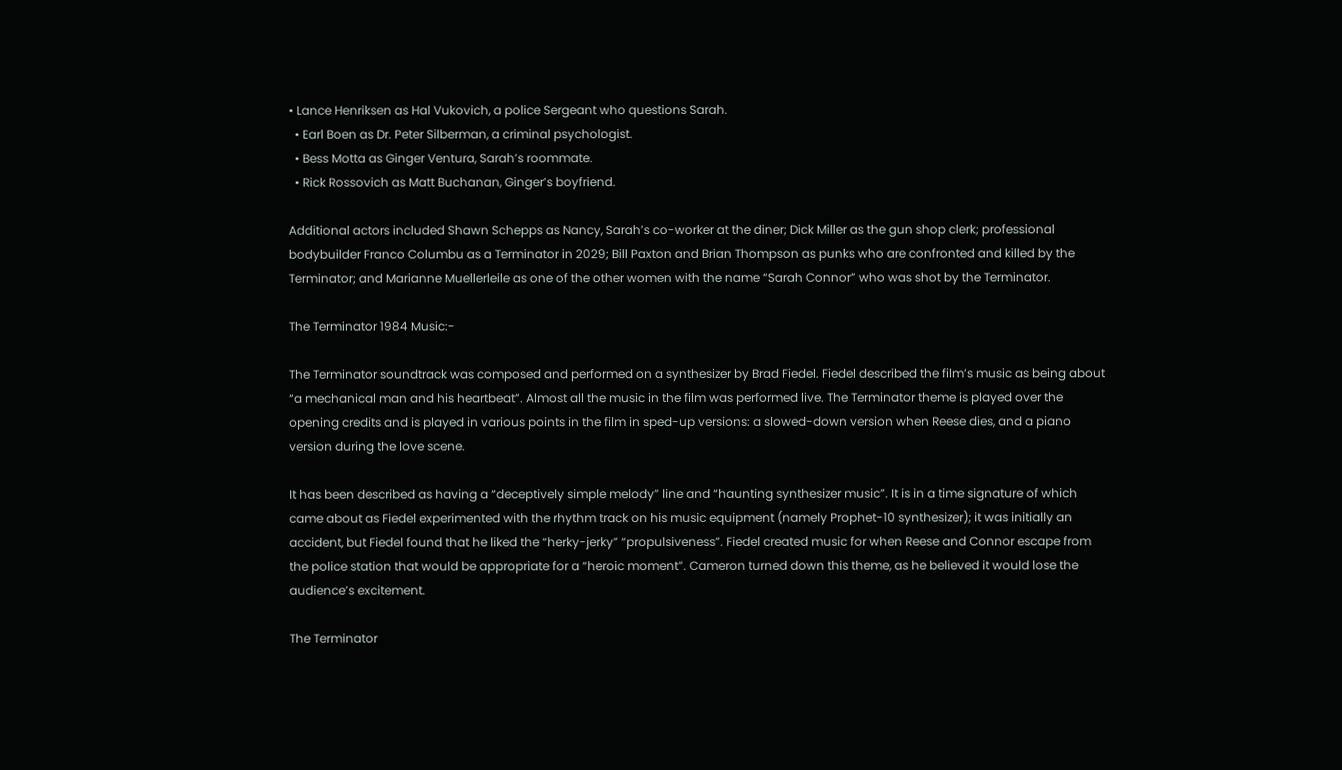• Lance Henriksen as Hal Vukovich, a police Sergeant who questions Sarah.
  • Earl Boen as Dr. Peter Silberman, a criminal psychologist.
  • Bess Motta as Ginger Ventura, Sarah’s roommate.
  • Rick Rossovich as Matt Buchanan, Ginger’s boyfriend.

Additional actors included Shawn Schepps as Nancy, Sarah’s co-worker at the diner; Dick Miller as the gun shop clerk; professional bodybuilder Franco Columbu as a Terminator in 2029; Bill Paxton and Brian Thompson as punks who are confronted and killed by the Terminator; and Marianne Muellerleile as one of the other women with the name “Sarah Connor” who was shot by the Terminator.

The Terminator 1984 Music:-

The Terminator soundtrack was composed and performed on a synthesizer by Brad Fiedel. Fiedel described the film’s music as being about “a mechanical man and his heartbeat”. Almost all the music in the film was performed live. The Terminator theme is played over the opening credits and is played in various points in the film in sped-up versions: a slowed-down version when Reese dies, and a piano version during the love scene.

It has been described as having a “deceptively simple melody” line and “haunting synthesizer music”. It is in a time signature of which came about as Fiedel experimented with the rhythm track on his music equipment (namely Prophet-10 synthesizer); it was initially an accident, but Fiedel found that he liked the “herky-jerky” “propulsiveness”. Fiedel created music for when Reese and Connor escape from the police station that would be appropriate for a “heroic moment”. Cameron turned down this theme, as he believed it would lose the audience’s excitement.

The Terminator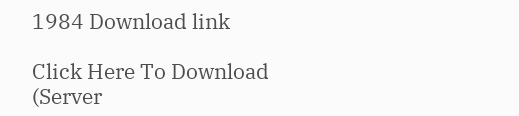1984 Download link

Click Here To Download (Server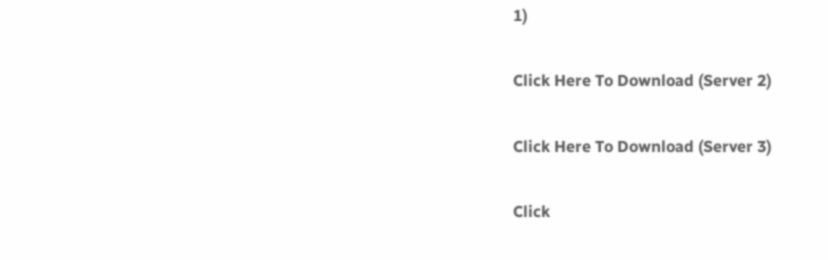1)

Click Here To Download (Server 2)

Click Here To Download (Server 3)

Click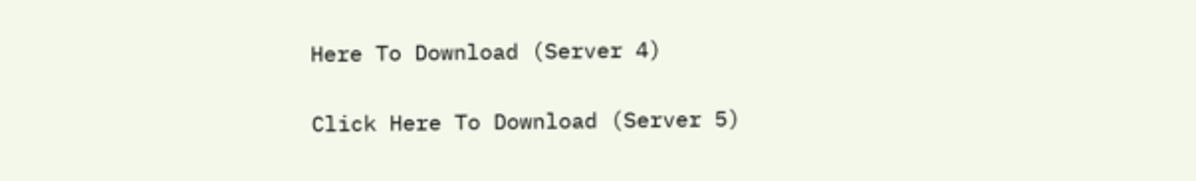Here To Download (Server 4)

Click Here To Download (Server 5)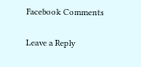Facebook Comments

Leave a Reply